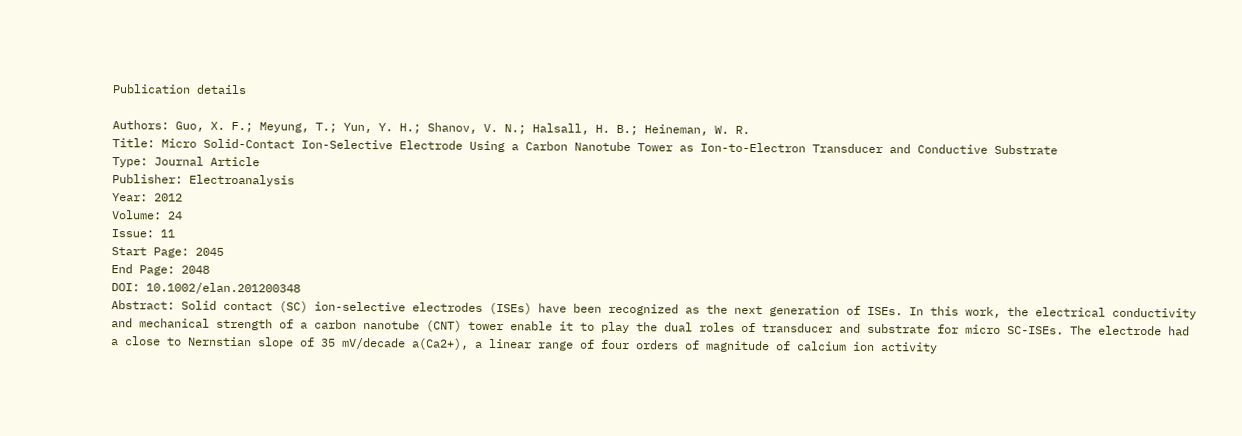Publication details

Authors: Guo, X. F.; Meyung, T.; Yun, Y. H.; Shanov, V. N.; Halsall, H. B.; Heineman, W. R.
Title: Micro Solid-Contact Ion-Selective Electrode Using a Carbon Nanotube Tower as Ion-to-Electron Transducer and Conductive Substrate
Type: Journal Article
Publisher: Electroanalysis
Year: 2012
Volume: 24
Issue: 11
Start Page: 2045
End Page: 2048
DOI: 10.1002/elan.201200348
Abstract: Solid contact (SC) ion-selective electrodes (ISEs) have been recognized as the next generation of ISEs. In this work, the electrical conductivity and mechanical strength of a carbon nanotube (CNT) tower enable it to play the dual roles of transducer and substrate for micro SC-ISEs. The electrode had a close to Nernstian slope of 35 mV/decade a(Ca2+), a linear range of four orders of magnitude of calcium ion activity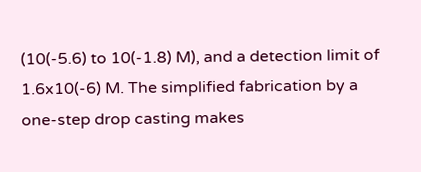(10(-5.6) to 10(-1.8) M), and a detection limit of 1.6x10(-6) M. The simplified fabrication by a one-step drop casting makes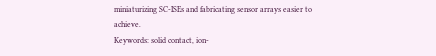miniaturizing SC-ISEs and fabricating sensor arrays easier to achieve.
Keywords: solid contact, ion-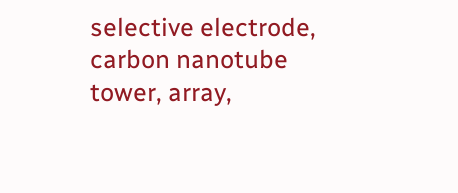selective electrode, carbon nanotube tower, array,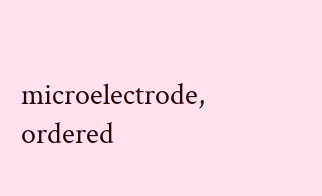microelectrode, ordered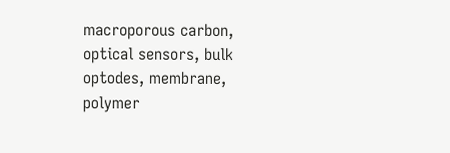macroporous carbon, optical sensors, bulk optodes, membrane, polymer